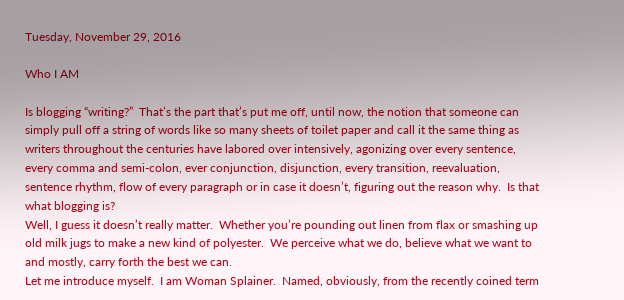Tuesday, November 29, 2016

Who I AM

Is blogging “writing?”  That’s the part that’s put me off, until now, the notion that someone can simply pull off a string of words like so many sheets of toilet paper and call it the same thing as writers throughout the centuries have labored over intensively, agonizing over every sentence, every comma and semi-colon, ever conjunction, disjunction, every transition, reevaluation, sentence rhythm, flow of every paragraph or in case it doesn’t, figuring out the reason why.  Is that what blogging is?
Well, I guess it doesn’t really matter.  Whether you’re pounding out linen from flax or smashing up old milk jugs to make a new kind of polyester.  We perceive what we do, believe what we want to and mostly, carry forth the best we can.
Let me introduce myself.  I am Woman Splainer.  Named, obviously, from the recently coined term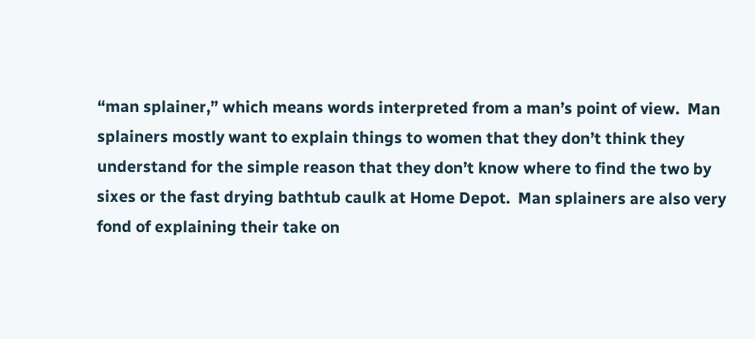“man splainer,” which means words interpreted from a man’s point of view.  Man splainers mostly want to explain things to women that they don’t think they understand for the simple reason that they don’t know where to find the two by sixes or the fast drying bathtub caulk at Home Depot.  Man splainers are also very fond of explaining their take on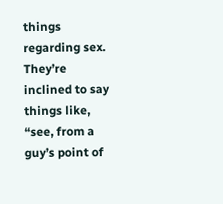things regarding sex.  They’re inclined to say things like, “see, from a guy’s point of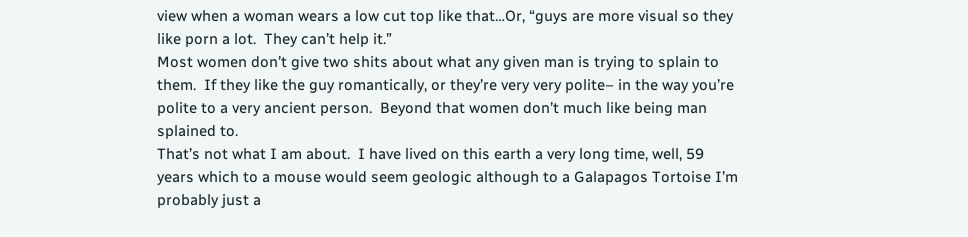view when a woman wears a low cut top like that…Or, “guys are more visual so they like porn a lot.  They can’t help it.”
Most women don’t give two shits about what any given man is trying to splain to them.  If they like the guy romantically, or they’re very very polite– in the way you’re polite to a very ancient person.  Beyond that women don’t much like being man splained to.
That’s not what I am about.  I have lived on this earth a very long time, well, 59 years which to a mouse would seem geologic although to a Galapagos Tortoise I’m probably just a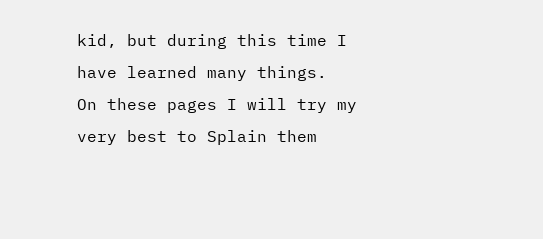kid, but during this time I have learned many things.  On these pages I will try my very best to Splain them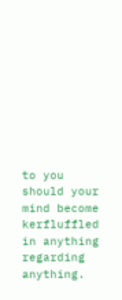to you should your mind become kerfluffled in anything regarding anything.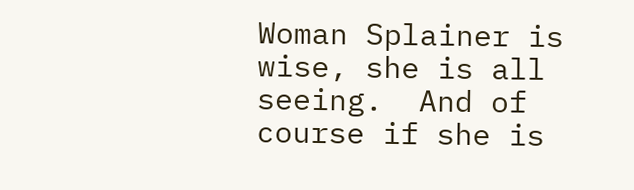Woman Splainer is wise, she is all seeing.  And of course if she is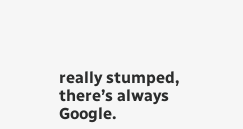really stumped, there’s always Google.